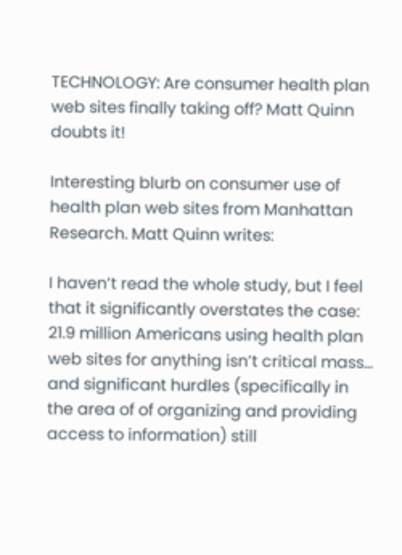TECHNOLOGY: Are consumer health plan web sites finally taking off? Matt Quinn doubts it!

Interesting blurb on consumer use of health plan web sites from Manhattan Research. Matt Quinn writes:

I haven’t read the whole study, but I feel that it significantly overstates the case: 21.9 million Americans using health plan web sites for anything isn’t critical mass… and significant hurdles (specifically in the area of of organizing and providing access to information) still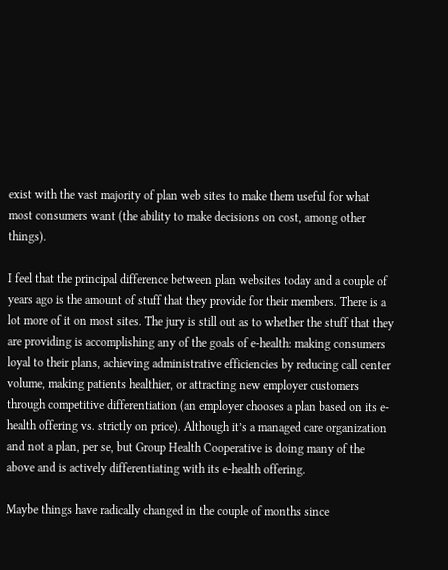exist with the vast majority of plan web sites to make them useful for what most consumers want (the ability to make decisions on cost, among other things).

I feel that the principal difference between plan websites today and a couple of years ago is the amount of stuff that they provide for their members. There is a lot more of it on most sites. The jury is still out as to whether the stuff that they are providing is accomplishing any of the goals of e-health: making consumers loyal to their plans, achieving administrative efficiencies by reducing call center volume, making patients healthier, or attracting new employer customers through competitive differentiation (an employer chooses a plan based on its e-health offering vs. strictly on price). Although it’s a managed care organization and not a plan, per se, but Group Health Cooperative is doing many of the above and is actively differentiating with its e-health offering.

Maybe things have radically changed in the couple of months since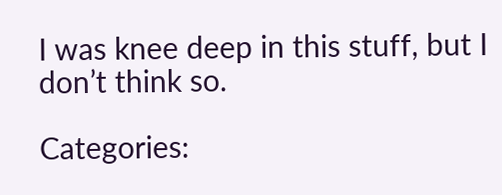I was knee deep in this stuff, but I don’t think so.

Categories: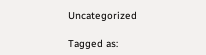Uncategorized

Tagged as: